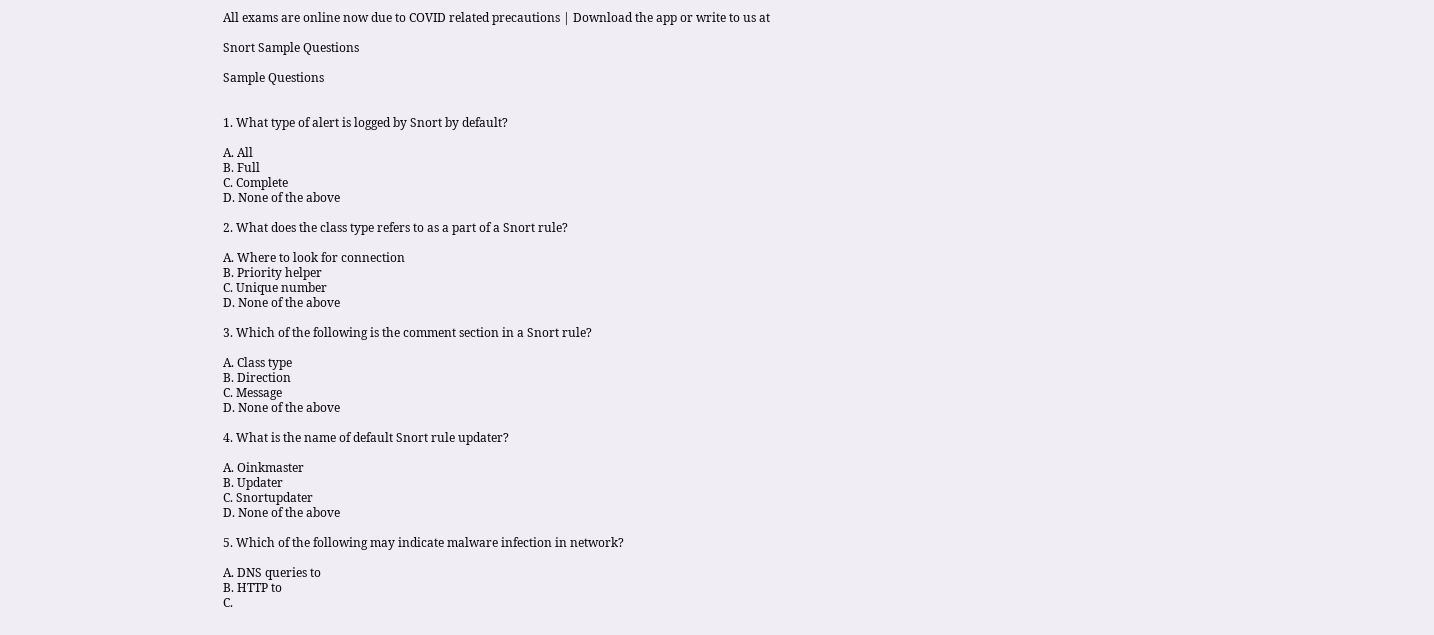All exams are online now due to COVID related precautions | Download the app or write to us at

Snort Sample Questions

Sample Questions


1. What type of alert is logged by Snort by default?

A. All
B. Full
C. Complete
D. None of the above

2. What does the class type refers to as a part of a Snort rule?

A. Where to look for connection
B. Priority helper
C. Unique number
D. None of the above

3. Which of the following is the comment section in a Snort rule?

A. Class type
B. Direction
C. Message
D. None of the above

4. What is the name of default Snort rule updater?

A. Oinkmaster
B. Updater
C. Snortupdater
D. None of the above

5. Which of the following may indicate malware infection in network?

A. DNS queries to
B. HTTP to
C.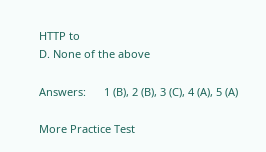HTTP to
D. None of the above

Answers:      1 (B), 2 (B), 3 (C), 4 (A), 5 (A)

More Practice Test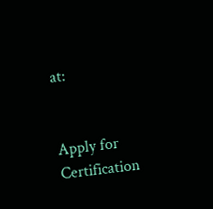at:


Apply for Certification